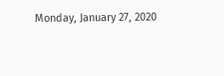Monday, January 27, 2020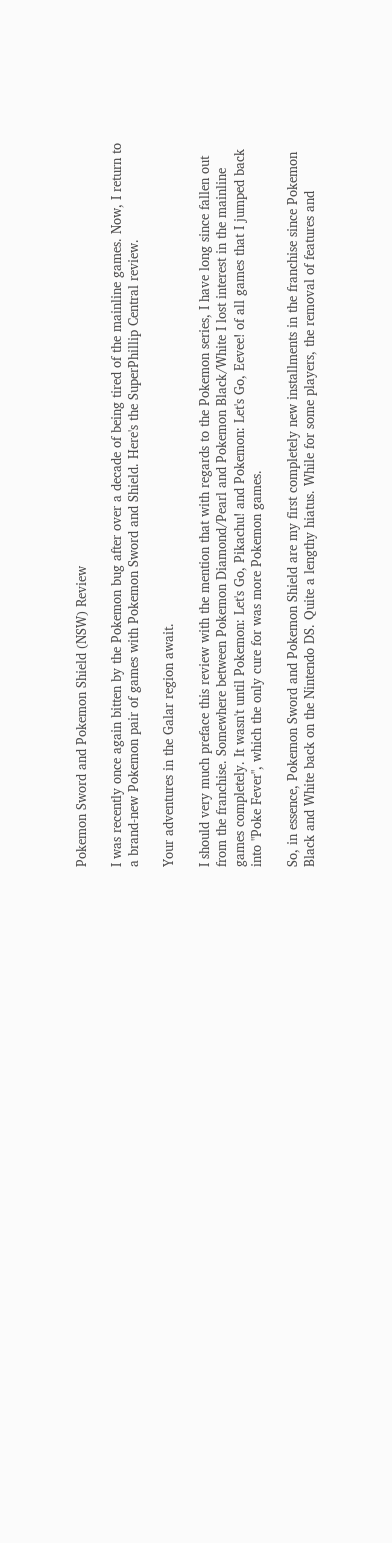Pokemon Sword and Pokemon Shield (NSW) Review

I was recently once again bitten by the Pokemon bug after over a decade of being tired of the mainline games. Now, I return to a brand-new Pokemon pair of games with Pokemon Sword and Shield. Here's the SuperPhillip Central review.

Your adventures in the Galar region await.

I should very much preface this review with the mention that with regards to the Pokemon series, I have long since fallen out from the franchise. Somewhere between Pokemon Diamond/Pearl and Pokemon Black/White I lost interest in the mainline games completely. It wasn't until Pokemon: Let's Go, Pikachu! and Pokemon: Let's Go, Eevee! of all games that I jumped back into "Poke Fever", which the only cure for was more Pokemon games.

So, in essence, Pokemon Sword and Pokemon Shield are my first completely new installments in the franchise since Pokemon Black and White back on the Nintendo DS. Quite a lengthy hiatus. While for some players, the removal of features and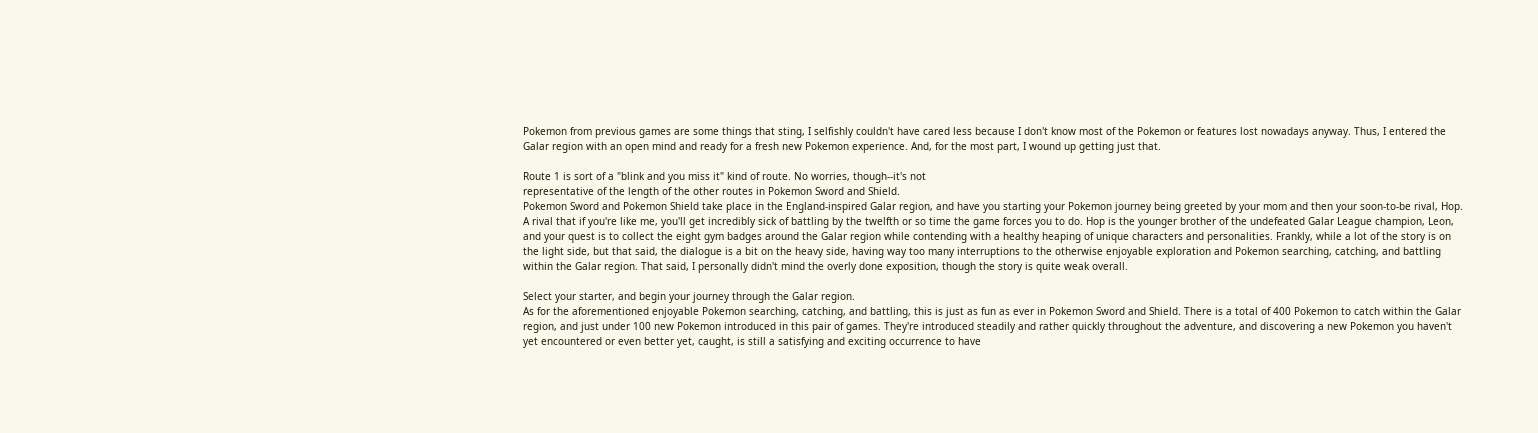Pokemon from previous games are some things that sting, I selfishly couldn't have cared less because I don't know most of the Pokemon or features lost nowadays anyway. Thus, I entered the Galar region with an open mind and ready for a fresh new Pokemon experience. And, for the most part, I wound up getting just that.

Route 1 is sort of a "blink and you miss it" kind of route. No worries, though--it's not
representative of the length of the other routes in Pokemon Sword and Shield.
Pokemon Sword and Pokemon Shield take place in the England-inspired Galar region, and have you starting your Pokemon journey being greeted by your mom and then your soon-to-be rival, Hop. A rival that if you're like me, you'll get incredibly sick of battling by the twelfth or so time the game forces you to do. Hop is the younger brother of the undefeated Galar League champion, Leon, and your quest is to collect the eight gym badges around the Galar region while contending with a healthy heaping of unique characters and personalities. Frankly, while a lot of the story is on the light side, but that said, the dialogue is a bit on the heavy side, having way too many interruptions to the otherwise enjoyable exploration and Pokemon searching, catching, and battling within the Galar region. That said, I personally didn't mind the overly done exposition, though the story is quite weak overall.

Select your starter, and begin your journey through the Galar region.
As for the aforementioned enjoyable Pokemon searching, catching, and battling, this is just as fun as ever in Pokemon Sword and Shield. There is a total of 400 Pokemon to catch within the Galar region, and just under 100 new Pokemon introduced in this pair of games. They're introduced steadily and rather quickly throughout the adventure, and discovering a new Pokemon you haven't yet encountered or even better yet, caught, is still a satisfying and exciting occurrence to have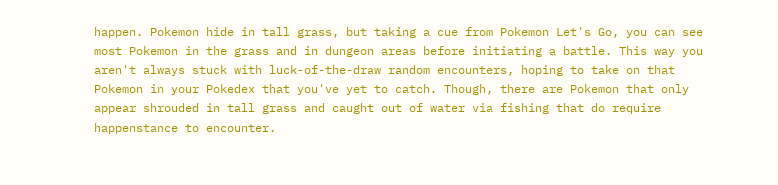happen. Pokemon hide in tall grass, but taking a cue from Pokemon Let's Go, you can see most Pokemon in the grass and in dungeon areas before initiating a battle. This way you aren't always stuck with luck-of-the-draw random encounters, hoping to take on that Pokemon in your Pokedex that you've yet to catch. Though, there are Pokemon that only appear shrouded in tall grass and caught out of water via fishing that do require happenstance to encounter.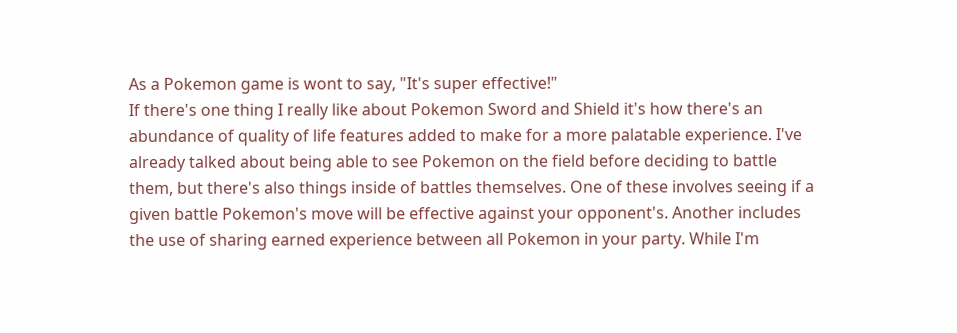As a Pokemon game is wont to say, "It's super effective!"
If there's one thing I really like about Pokemon Sword and Shield it's how there's an abundance of quality of life features added to make for a more palatable experience. I've already talked about being able to see Pokemon on the field before deciding to battle them, but there's also things inside of battles themselves. One of these involves seeing if a given battle Pokemon's move will be effective against your opponent's. Another includes the use of sharing earned experience between all Pokemon in your party. While I'm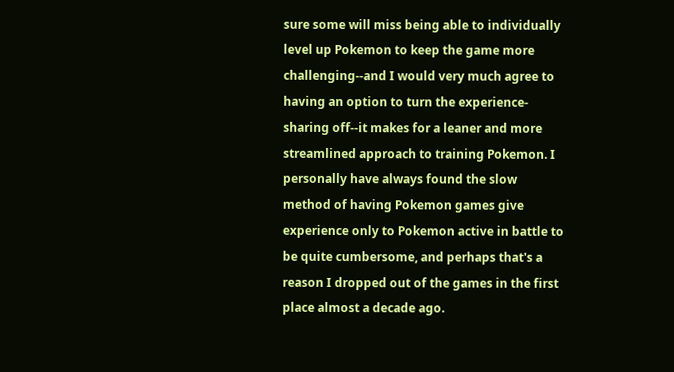sure some will miss being able to individually level up Pokemon to keep the game more challenging--and I would very much agree to having an option to turn the experience-sharing off--it makes for a leaner and more streamlined approach to training Pokemon. I personally have always found the slow method of having Pokemon games give experience only to Pokemon active in battle to be quite cumbersome, and perhaps that's a reason I dropped out of the games in the first place almost a decade ago.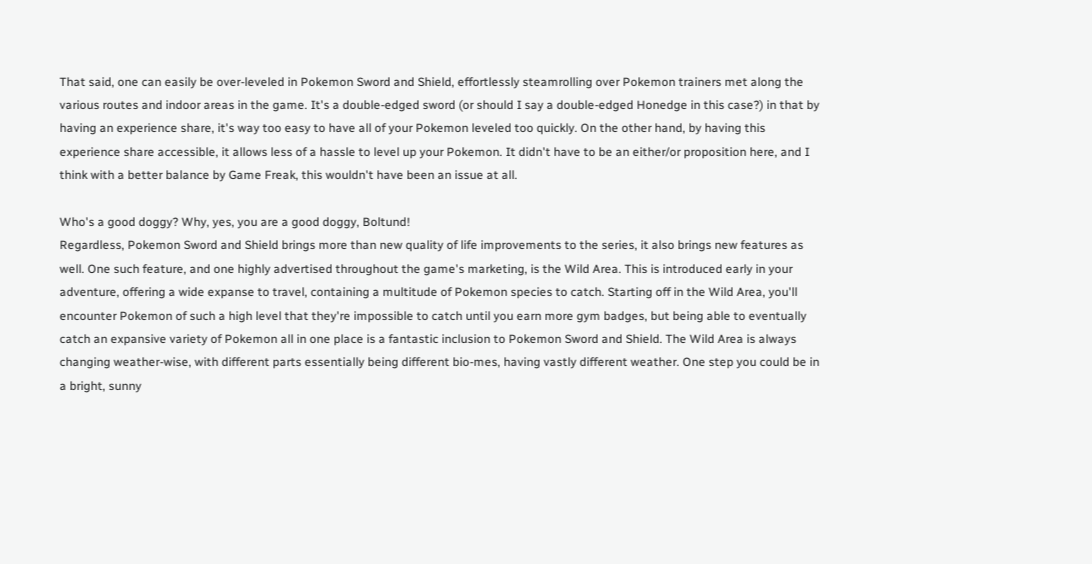That said, one can easily be over-leveled in Pokemon Sword and Shield, effortlessly steamrolling over Pokemon trainers met along the various routes and indoor areas in the game. It's a double-edged sword (or should I say a double-edged Honedge in this case?) in that by having an experience share, it's way too easy to have all of your Pokemon leveled too quickly. On the other hand, by having this experience share accessible, it allows less of a hassle to level up your Pokemon. It didn't have to be an either/or proposition here, and I think with a better balance by Game Freak, this wouldn't have been an issue at all.

Who's a good doggy? Why, yes, you are a good doggy, Boltund!
Regardless, Pokemon Sword and Shield brings more than new quality of life improvements to the series, it also brings new features as well. One such feature, and one highly advertised throughout the game's marketing, is the Wild Area. This is introduced early in your adventure, offering a wide expanse to travel, containing a multitude of Pokemon species to catch. Starting off in the Wild Area, you'll encounter Pokemon of such a high level that they're impossible to catch until you earn more gym badges, but being able to eventually catch an expansive variety of Pokemon all in one place is a fantastic inclusion to Pokemon Sword and Shield. The Wild Area is always changing weather-wise, with different parts essentially being different bio-mes, having vastly different weather. One step you could be in a bright, sunny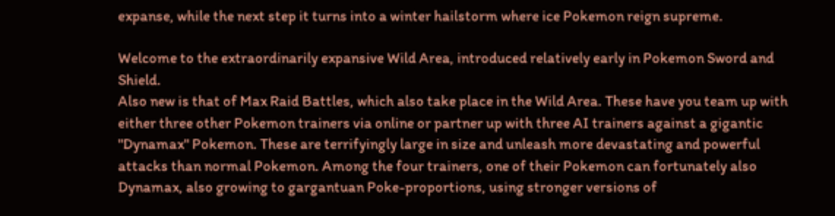expanse, while the next step it turns into a winter hailstorm where ice Pokemon reign supreme.

Welcome to the extraordinarily expansive Wild Area, introduced relatively early in Pokemon Sword and Shield.
Also new is that of Max Raid Battles, which also take place in the Wild Area. These have you team up with either three other Pokemon trainers via online or partner up with three AI trainers against a gigantic "Dynamax" Pokemon. These are terrifyingly large in size and unleash more devastating and powerful attacks than normal Pokemon. Among the four trainers, one of their Pokemon can fortunately also Dynamax, also growing to gargantuan Poke-proportions, using stronger versions of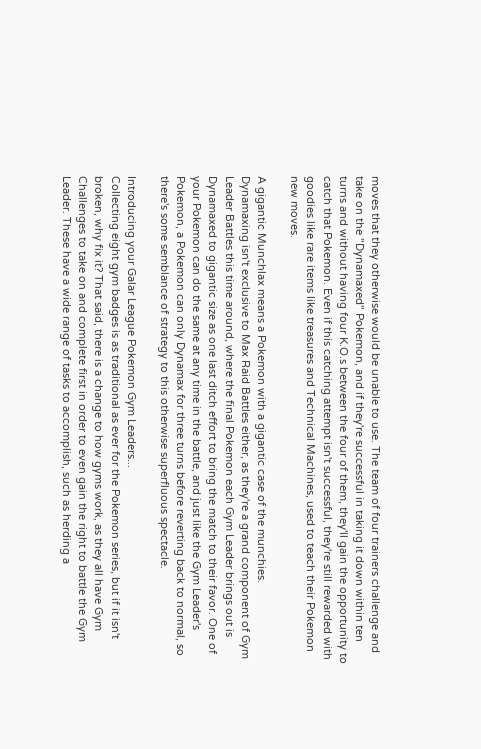moves that they otherwise would be unable to use. The team of four trainers challenge and take on the "Dynamaxed" Pokemon, and if they're successful in taking it down within ten turns and without having four K.O.s between the four of them, they'll gain the opportunity to catch that Pokemon. Even if this catching attempt isn't successful, they're still rewarded with goodies like rare items like treasures and Technical Machines, used to teach their Pokemon new moves.

A gigantic Munchlax means a Pokemon with a gigantic case of the munchies.
Dynamaxing isn't exclusive to Max Raid Battles either, as they're a grand component of Gym Leader Battles this time around, where the final Pokemon each Gym Leader brings out is Dynamaxed to gigantic size as one last ditch effort to bring the match to their favor. One of your Pokemon can do the same at any time in the battle, and just like the Gym Leader's Pokemon, a Pokemon can only Dynamax for three turns before reverting back to normal, so there's some semblance of strategy to this otherwise superfluous spectacle.

Introducing your Galar League Pokemon Gym Leaders...
Collecting eight gym badges is as traditional as ever for the Pokemon series, but if it isn't broken, why fix it? That said, there is a change to how gyms work, as they all have Gym Challenges to take on and complete first in order to even gain the right to battle the Gym Leader. These have a wide range of tasks to accomplish, such as herding a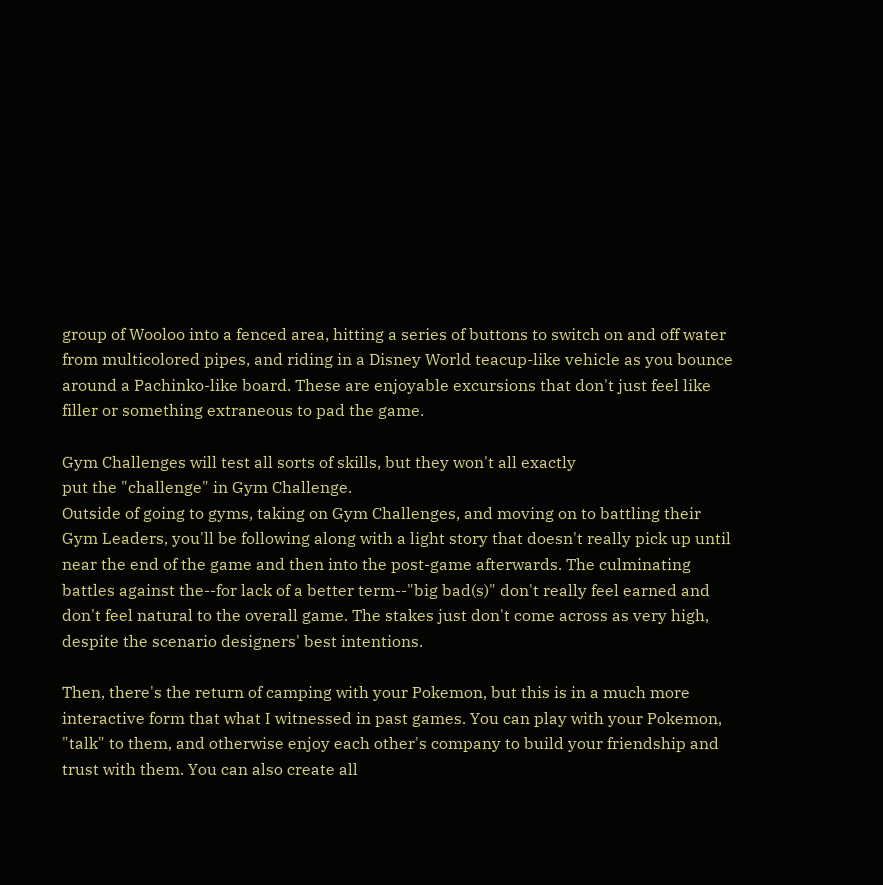group of Wooloo into a fenced area, hitting a series of buttons to switch on and off water from multicolored pipes, and riding in a Disney World teacup-like vehicle as you bounce around a Pachinko-like board. These are enjoyable excursions that don't just feel like filler or something extraneous to pad the game.

Gym Challenges will test all sorts of skills, but they won't all exactly
put the "challenge" in Gym Challenge.
Outside of going to gyms, taking on Gym Challenges, and moving on to battling their Gym Leaders, you'll be following along with a light story that doesn't really pick up until near the end of the game and then into the post-game afterwards. The culminating battles against the--for lack of a better term--"big bad(s)" don't really feel earned and don't feel natural to the overall game. The stakes just don't come across as very high, despite the scenario designers' best intentions.

Then, there's the return of camping with your Pokemon, but this is in a much more interactive form that what I witnessed in past games. You can play with your Pokemon, "talk" to them, and otherwise enjoy each other's company to build your friendship and trust with them. You can also create all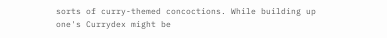sorts of curry-themed concoctions. While building up one's Currydex might be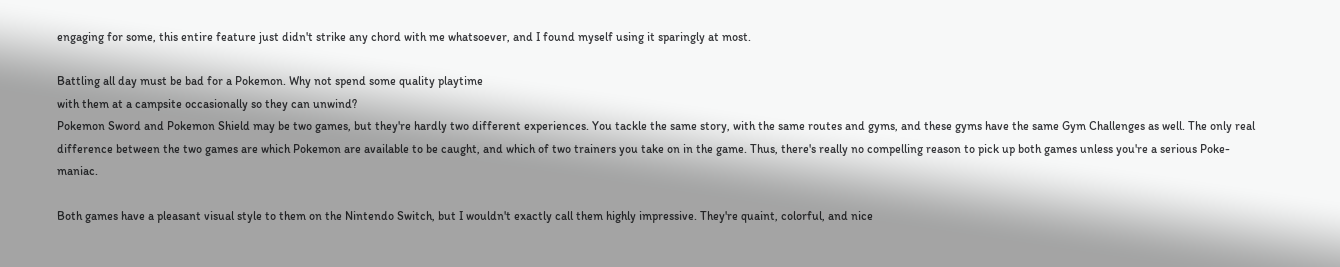engaging for some, this entire feature just didn't strike any chord with me whatsoever, and I found myself using it sparingly at most.

Battling all day must be bad for a Pokemon. Why not spend some quality playtime
with them at a campsite occasionally so they can unwind?
Pokemon Sword and Pokemon Shield may be two games, but they're hardly two different experiences. You tackle the same story, with the same routes and gyms, and these gyms have the same Gym Challenges as well. The only real difference between the two games are which Pokemon are available to be caught, and which of two trainers you take on in the game. Thus, there's really no compelling reason to pick up both games unless you're a serious Poke-maniac.

Both games have a pleasant visual style to them on the Nintendo Switch, but I wouldn't exactly call them highly impressive. They're quaint, colorful, and nice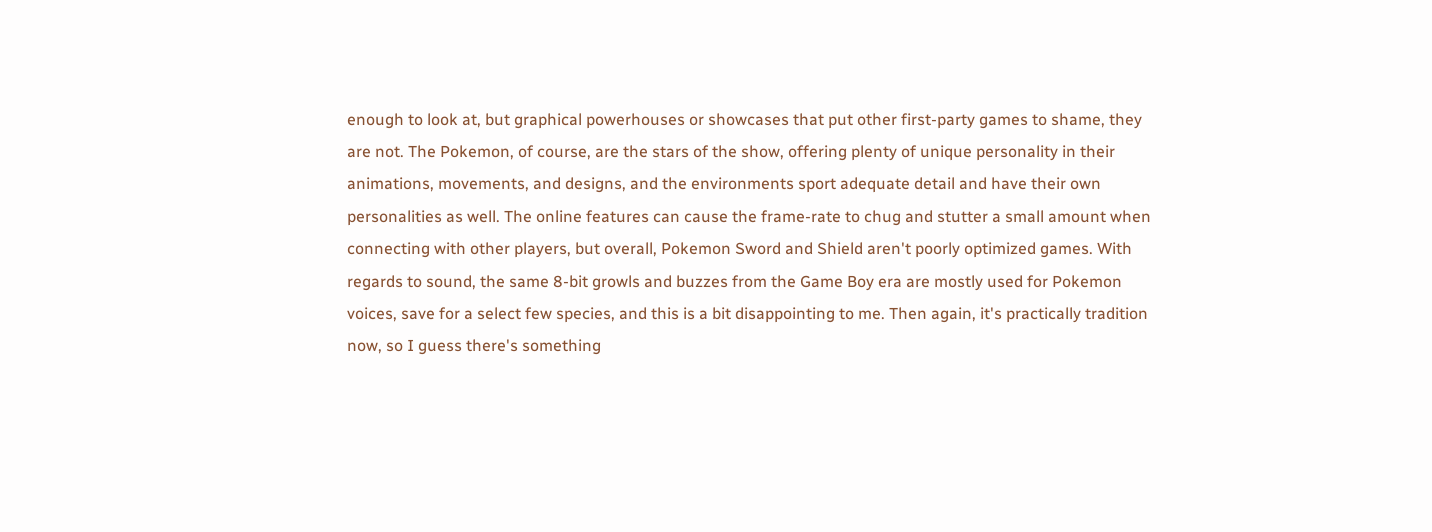enough to look at, but graphical powerhouses or showcases that put other first-party games to shame, they are not. The Pokemon, of course, are the stars of the show, offering plenty of unique personality in their animations, movements, and designs, and the environments sport adequate detail and have their own personalities as well. The online features can cause the frame-rate to chug and stutter a small amount when connecting with other players, but overall, Pokemon Sword and Shield aren't poorly optimized games. With regards to sound, the same 8-bit growls and buzzes from the Game Boy era are mostly used for Pokemon voices, save for a select few species, and this is a bit disappointing to me. Then again, it's practically tradition now, so I guess there's something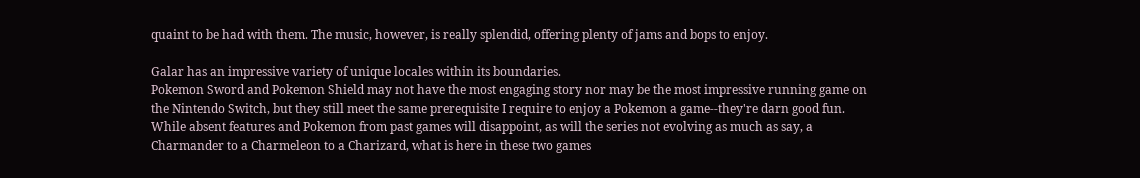quaint to be had with them. The music, however, is really splendid, offering plenty of jams and bops to enjoy.

Galar has an impressive variety of unique locales within its boundaries.
Pokemon Sword and Pokemon Shield may not have the most engaging story nor may be the most impressive running game on the Nintendo Switch, but they still meet the same prerequisite I require to enjoy a Pokemon a game--they're darn good fun. While absent features and Pokemon from past games will disappoint, as will the series not evolving as much as say, a Charmander to a Charmeleon to a Charizard, what is here in these two games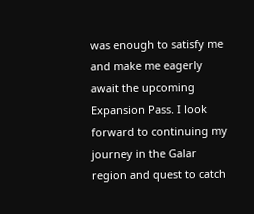was enough to satisfy me and make me eagerly await the upcoming Expansion Pass. I look forward to continuing my journey in the Galar region and quest to catch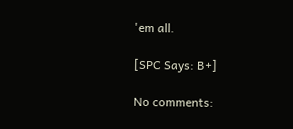'em all.

[SPC Says: B+]

No comments: